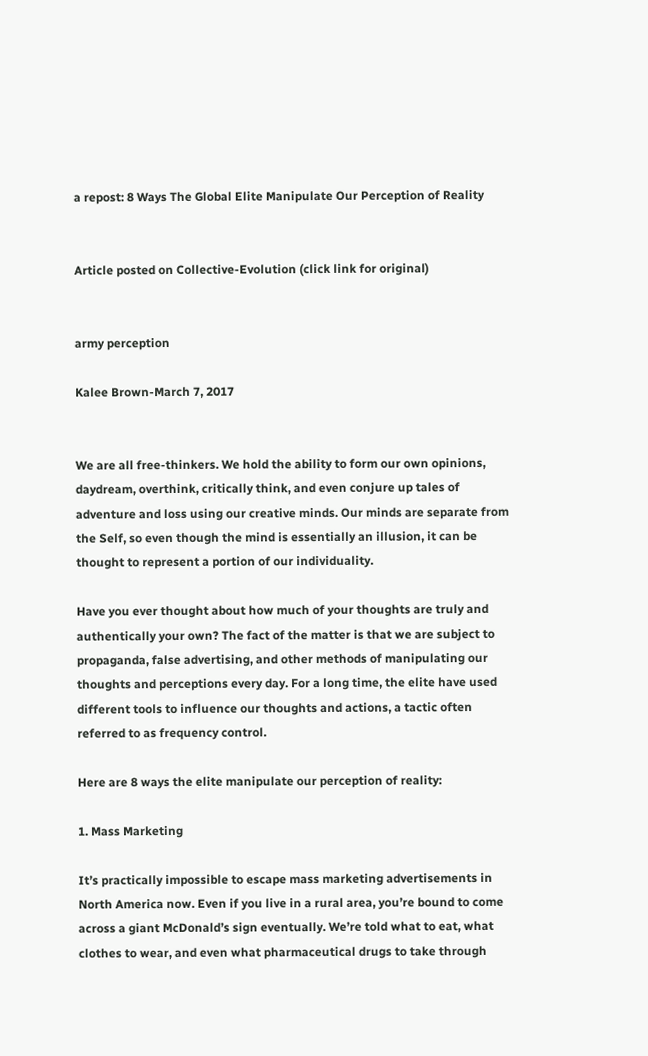a repost: 8 Ways The Global Elite Manipulate Our Perception of Reality


Article posted on Collective-Evolution (click link for original)


army perception

Kalee Brown-March 7, 2017


We are all free-thinkers. We hold the ability to form our own opinions, daydream, overthink, critically think, and even conjure up tales of adventure and loss using our creative minds. Our minds are separate from the Self, so even though the mind is essentially an illusion, it can be thought to represent a portion of our individuality.

Have you ever thought about how much of your thoughts are truly and authentically your own? The fact of the matter is that we are subject to propaganda, false advertising, and other methods of manipulating our thoughts and perceptions every day. For a long time, the elite have used different tools to influence our thoughts and actions, a tactic often referred to as frequency control.

Here are 8 ways the elite manipulate our perception of reality:

1. Mass Marketing

It’s practically impossible to escape mass marketing advertisements in North America now. Even if you live in a rural area, you’re bound to come across a giant McDonald’s sign eventually. We’re told what to eat, what clothes to wear, and even what pharmaceutical drugs to take through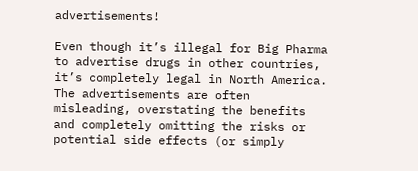advertisements!

Even though it’s illegal for Big Pharma to advertise drugs in other countries, it’s completely legal in North America. The advertisements are often misleading, overstating the benefits and completely omitting the risks or potential side effects (or simply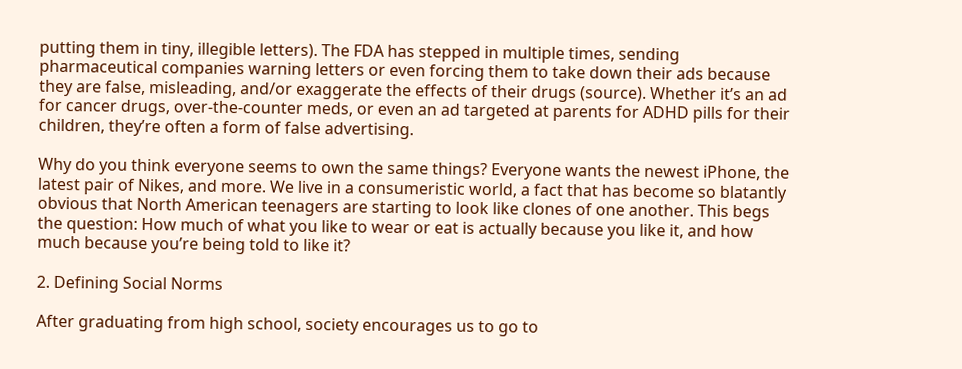putting them in tiny, illegible letters). The FDA has stepped in multiple times, sending pharmaceutical companies warning letters or even forcing them to take down their ads because they are false, misleading, and/or exaggerate the effects of their drugs (source). Whether it’s an ad for cancer drugs, over-the-counter meds, or even an ad targeted at parents for ADHD pills for their children, they’re often a form of false advertising.

Why do you think everyone seems to own the same things? Everyone wants the newest iPhone, the latest pair of Nikes, and more. We live in a consumeristic world, a fact that has become so blatantly obvious that North American teenagers are starting to look like clones of one another. This begs the question: How much of what you like to wear or eat is actually because you like it, and how much because you’re being told to like it?

2. Defining Social Norms

After graduating from high school, society encourages us to go to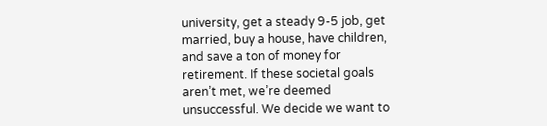university, get a steady 9-5 job, get married, buy a house, have children, and save a ton of money for retirement. If these societal goals aren’t met, we’re deemed unsuccessful. We decide we want to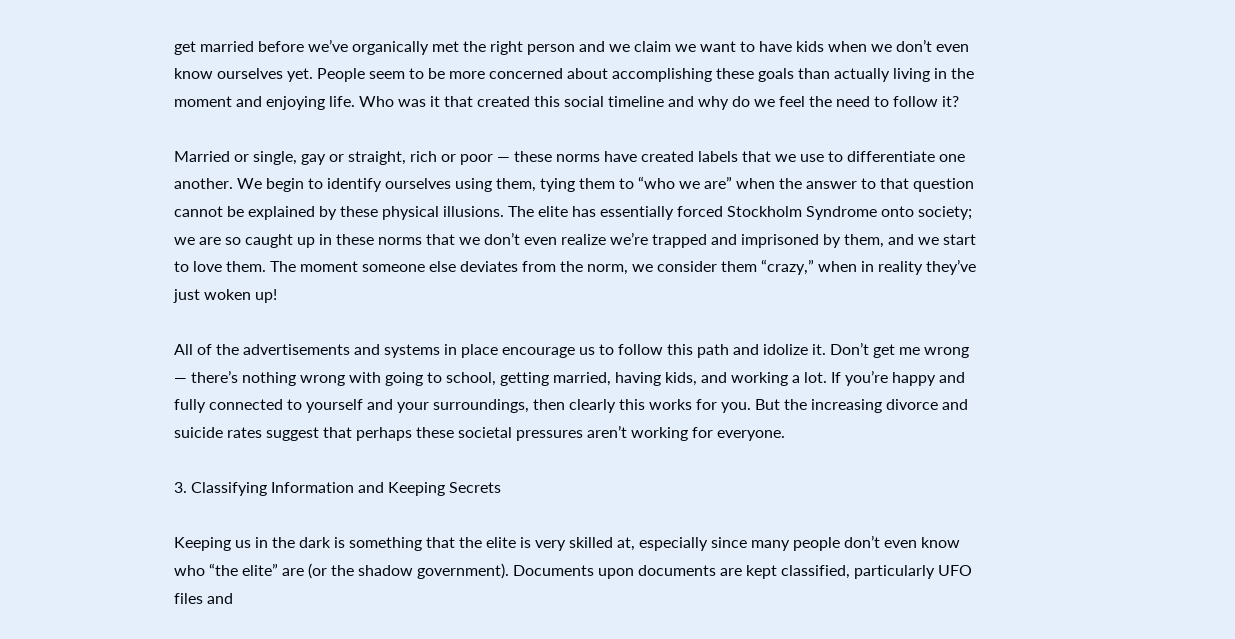get married before we’ve organically met the right person and we claim we want to have kids when we don’t even know ourselves yet. People seem to be more concerned about accomplishing these goals than actually living in the moment and enjoying life. Who was it that created this social timeline and why do we feel the need to follow it?

Married or single, gay or straight, rich or poor — these norms have created labels that we use to differentiate one another. We begin to identify ourselves using them, tying them to “who we are” when the answer to that question cannot be explained by these physical illusions. The elite has essentially forced Stockholm Syndrome onto society; we are so caught up in these norms that we don’t even realize we’re trapped and imprisoned by them, and we start to love them. The moment someone else deviates from the norm, we consider them “crazy,” when in reality they’ve just woken up!

All of the advertisements and systems in place encourage us to follow this path and idolize it. Don’t get me wrong — there’s nothing wrong with going to school, getting married, having kids, and working a lot. If you’re happy and fully connected to yourself and your surroundings, then clearly this works for you. But the increasing divorce and suicide rates suggest that perhaps these societal pressures aren’t working for everyone.

3. Classifying Information and Keeping Secrets

Keeping us in the dark is something that the elite is very skilled at, especially since many people don’t even know who “the elite” are (or the shadow government). Documents upon documents are kept classified, particularly UFO files and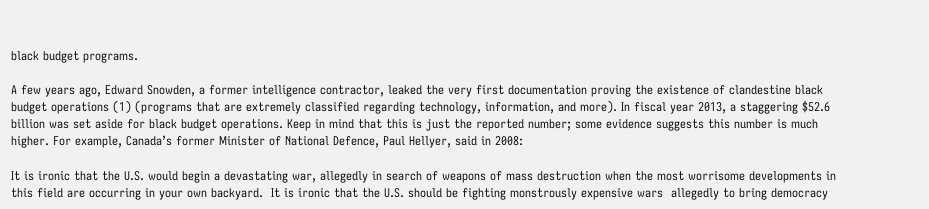black budget programs.

A few years ago, Edward Snowden, a former intelligence contractor, leaked the very first documentation proving the existence of clandestine black budget operations (1) (programs that are extremely classified regarding technology, information, and more). In fiscal year 2013, a staggering $52.6 billion was set aside for black budget operations. Keep in mind that this is just the reported number; some evidence suggests this number is much higher. For example, Canada’s former Minister of National Defence, Paul Hellyer, said in 2008:

It is ironic that the U.S. would begin a devastating war, allegedly in search of weapons of mass destruction when the most worrisome developments in this field are occurring in your own backyard.  It is ironic that the U.S. should be fighting monstrously expensive wars  allegedly to bring democracy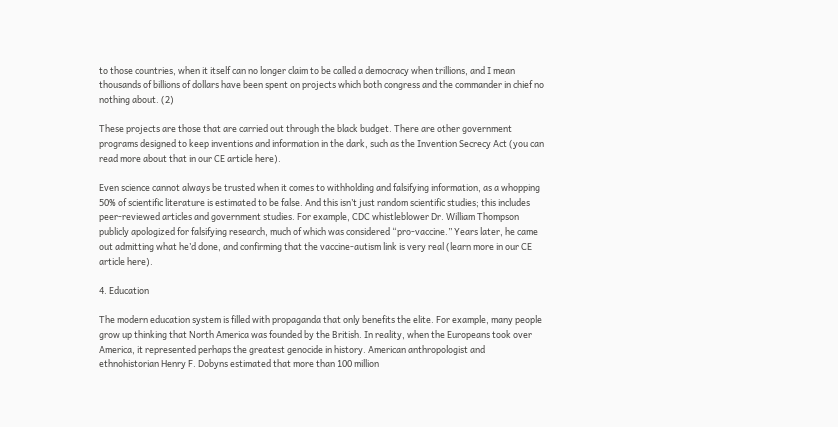to those countries, when it itself can no longer claim to be called a democracy when trillions, and I mean thousands of billions of dollars have been spent on projects which both congress and the commander in chief no nothing about. (2)

These projects are those that are carried out through the black budget. There are other government programs designed to keep inventions and information in the dark, such as the Invention Secrecy Act (you can read more about that in our CE article here).

Even science cannot always be trusted when it comes to withholding and falsifying information, as a whopping 50% of scientific literature is estimated to be false. And this isn’t just random scientific studies; this includes peer-reviewed articles and government studies. For example, CDC whistleblower Dr. William Thompson publicly apologized for falsifying research, much of which was considered “pro-vaccine.” Years later, he came out admitting what he’d done, and confirming that the vaccine-autism link is very real (learn more in our CE article here).

4. Education

The modern education system is filled with propaganda that only benefits the elite. For example, many people grow up thinking that North America was founded by the British. In reality, when the Europeans took over America, it represented perhaps the greatest genocide in history. American anthropologist and ethnohistorian Henry F. Dobyns estimated that more than 100 million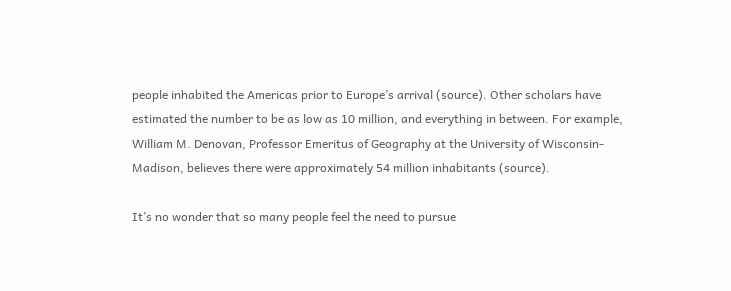people inhabited the Americas prior to Europe’s arrival (source). Other scholars have estimated the number to be as low as 10 million, and everything in between. For example, William M. Denovan, Professor Emeritus of Geography at the University of Wisconsin-Madison, believes there were approximately 54 million inhabitants (source).

It’s no wonder that so many people feel the need to pursue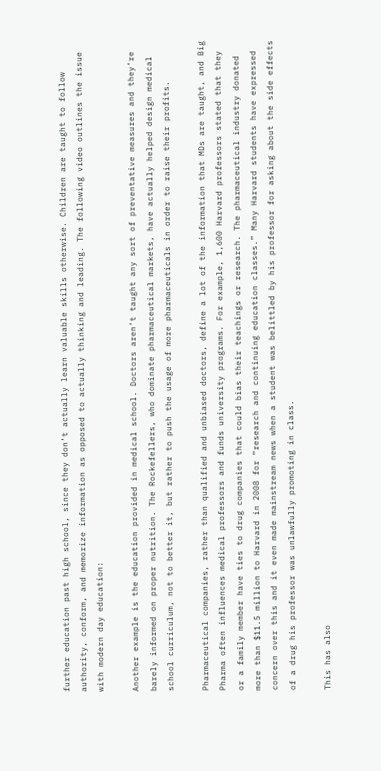further education past high school, since they don’t actually learn valuable skills otherwise. Children are taught to follow authority, conform, and memorize information as opposed to actually thinking and leading. The following video outlines the issue with modern day education:

Another example is the education provided in medical school. Doctors aren’t taught any sort of preventative measures and they’re barely informed on proper nutrition. The Rockefellers, who dominate pharmaceutical markets, have actually helped design medical school curriculum, not to better it, but rather to push the usage of more pharmaceuticals in order to raise their profits.

Pharmaceutical companies, rather than qualified and unbiased doctors, define a lot of the information that MDs are taught, and Big Pharma often influences medical professors and funds university programs. For example, 1,600 Harvard professors stated that they or a family member have ties to drug companies that could bias their teachings or research. The pharmaceutical industry donated more than $11.5 million to Harvard in 2008 for “research and continuing education classes.” Many Harvard students have expressed concern over this and it even made mainstream news when a student was belittled by his professor for asking about the side effects of a drug his professor was unlawfully promoting in class.

This has also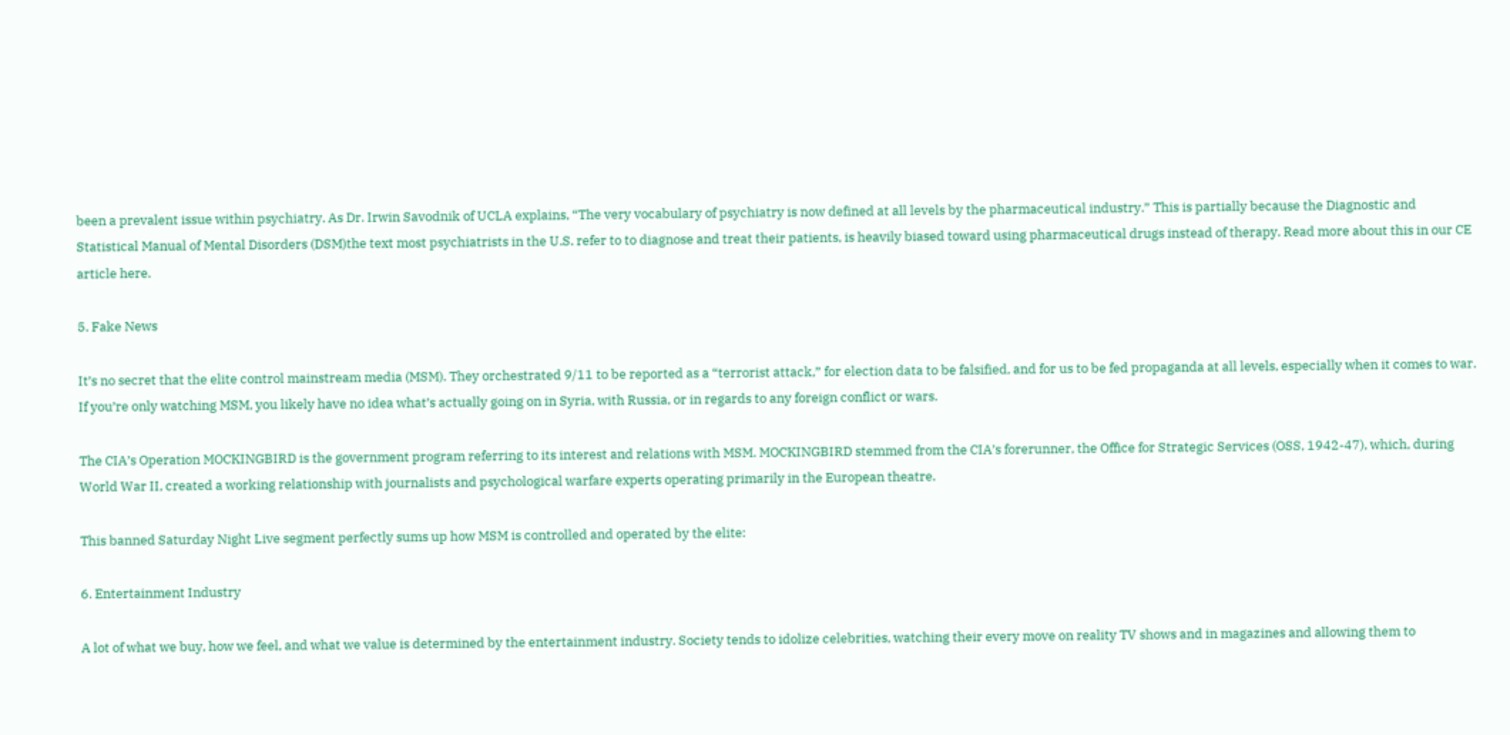been a prevalent issue within psychiatry. As Dr. Irwin Savodnik of UCLA explains, “The very vocabulary of psychiatry is now defined at all levels by the pharmaceutical industry.” This is partially because the Diagnostic and Statistical Manual of Mental Disorders (DSM)the text most psychiatrists in the U.S. refer to to diagnose and treat their patients, is heavily biased toward using pharmaceutical drugs instead of therapy. Read more about this in our CE article here.

5. Fake News

It’s no secret that the elite control mainstream media (MSM). They orchestrated 9/11 to be reported as a “terrorist attack,” for election data to be falsified, and for us to be fed propaganda at all levels, especially when it comes to war. If you’re only watching MSM, you likely have no idea what’s actually going on in Syria, with Russia, or in regards to any foreign conflict or wars.

The CIA’s Operation MOCKINGBIRD is the government program referring to its interest and relations with MSM. MOCKINGBIRD stemmed from the CIA’s forerunner, the Office for Strategic Services (OSS, 1942-47), which, during World War II, created a working relationship with journalists and psychological warfare experts operating primarily in the European theatre.

This banned Saturday Night Live segment perfectly sums up how MSM is controlled and operated by the elite:

6. Entertainment Industry

A lot of what we buy, how we feel, and what we value is determined by the entertainment industry. Society tends to idolize celebrities, watching their every move on reality TV shows and in magazines and allowing them to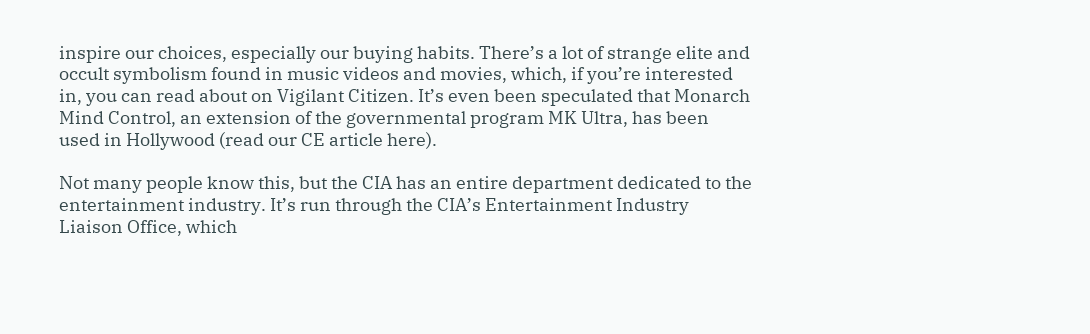inspire our choices, especially our buying habits. There’s a lot of strange elite and occult symbolism found in music videos and movies, which, if you’re interested in, you can read about on Vigilant Citizen. It’s even been speculated that Monarch Mind Control, an extension of the governmental program MK Ultra, has been used in Hollywood (read our CE article here).

Not many people know this, but the CIA has an entire department dedicated to the entertainment industry. It’s run through the CIA’s Entertainment Industry Liaison Office, which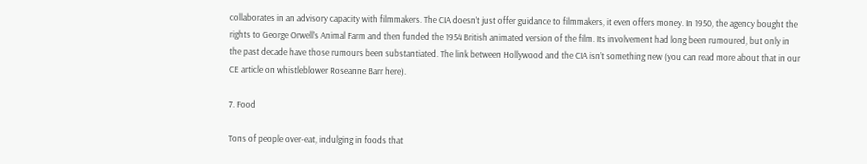collaborates in an advisory capacity with filmmakers. The CIA doesn’t just offer guidance to filmmakers, it even offers money. In 1950, the agency bought the rights to George Orwell’s Animal Farm and then funded the 1954 British animated version of the film. Its involvement had long been rumoured, but only in the past decade have those rumours been substantiated. The link between Hollywood and the CIA isn’t something new (you can read more about that in our CE article on whistleblower Roseanne Barr here).

7. Food

Tons of people over-eat, indulging in foods that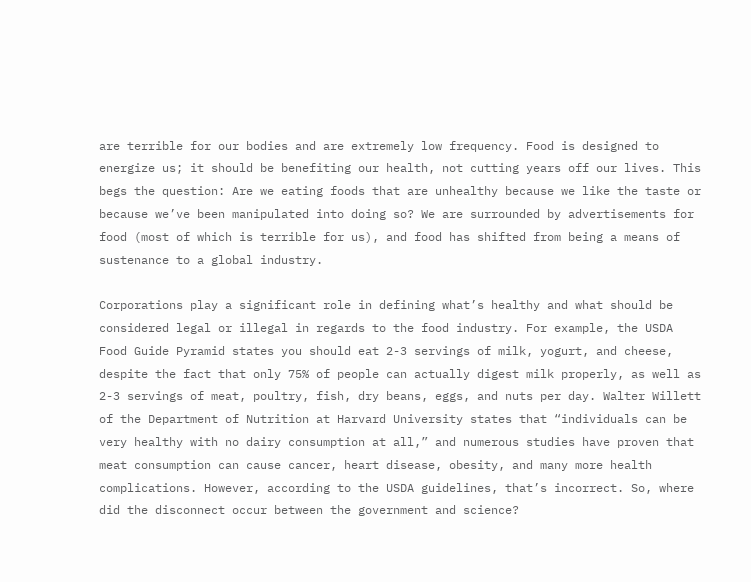are terrible for our bodies and are extremely low frequency. Food is designed to energize us; it should be benefiting our health, not cutting years off our lives. This begs the question: Are we eating foods that are unhealthy because we like the taste or because we’ve been manipulated into doing so? We are surrounded by advertisements for food (most of which is terrible for us), and food has shifted from being a means of sustenance to a global industry.

Corporations play a significant role in defining what’s healthy and what should be considered legal or illegal in regards to the food industry. For example, the USDA Food Guide Pyramid states you should eat 2-3 servings of milk, yogurt, and cheese, despite the fact that only 75% of people can actually digest milk properly, as well as 2-3 servings of meat, poultry, fish, dry beans, eggs, and nuts per day. Walter Willett of the Department of Nutrition at Harvard University states that “individuals can be very healthy with no dairy consumption at all,” and numerous studies have proven that meat consumption can cause cancer, heart disease, obesity, and many more health complications. However, according to the USDA guidelines, that’s incorrect. So, where did the disconnect occur between the government and science?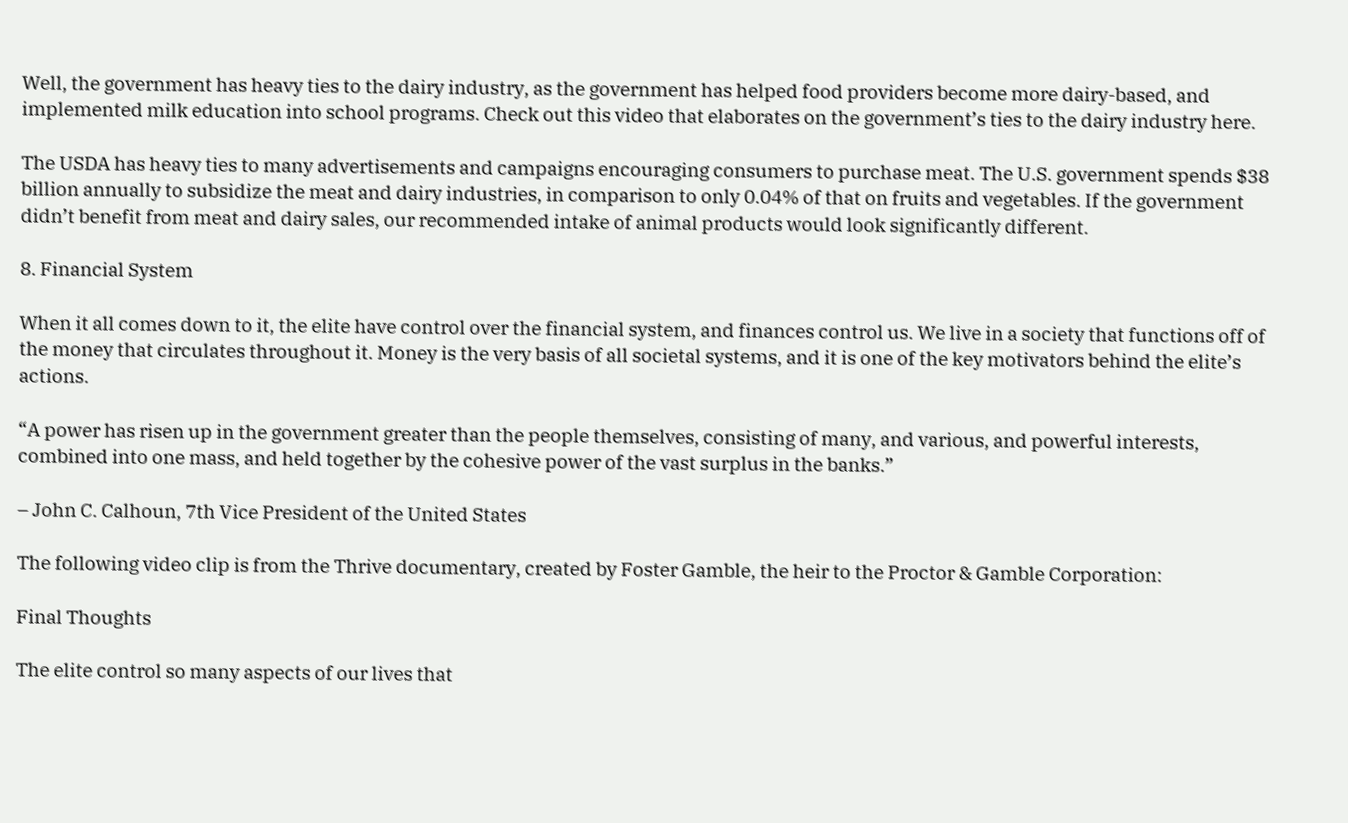Well, the government has heavy ties to the dairy industry, as the government has helped food providers become more dairy-based, and implemented milk education into school programs. Check out this video that elaborates on the government’s ties to the dairy industry here.

The USDA has heavy ties to many advertisements and campaigns encouraging consumers to purchase meat. The U.S. government spends $38 billion annually to subsidize the meat and dairy industries, in comparison to only 0.04% of that on fruits and vegetables. If the government didn’t benefit from meat and dairy sales, our recommended intake of animal products would look significantly different.

8. Financial System

When it all comes down to it, the elite have control over the financial system, and finances control us. We live in a society that functions off of the money that circulates throughout it. Money is the very basis of all societal systems, and it is one of the key motivators behind the elite’s actions.

“A power has risen up in the government greater than the people themselves, consisting of many, and various, and powerful interests, combined into one mass, and held together by the cohesive power of the vast surplus in the banks.”

– John C. Calhoun, 7th Vice President of the United States

The following video clip is from the Thrive documentary, created by Foster Gamble, the heir to the Proctor & Gamble Corporation:

Final Thoughts

The elite control so many aspects of our lives that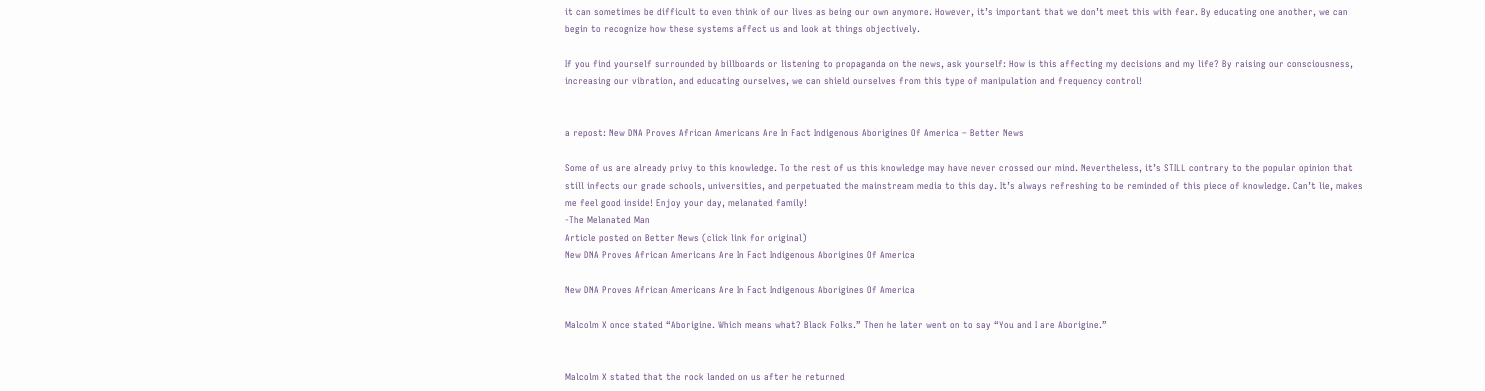it can sometimes be difficult to even think of our lives as being our own anymore. However, it’s important that we don’t meet this with fear. By educating one another, we can begin to recognize how these systems affect us and look at things objectively.

If you find yourself surrounded by billboards or listening to propaganda on the news, ask yourself: How is this affecting my decisions and my life? By raising our consciousness, increasing our vibration, and educating ourselves, we can shield ourselves from this type of manipulation and frequency control!


a repost: New DNA Proves African Americans Are In Fact Indigenous Aborigines Of America – Better News

Some of us are already privy to this knowledge. To the rest of us this knowledge may have never crossed our mind. Nevertheless, it’s STILL contrary to the popular opinion that still infects our grade schools, universities, and perpetuated the mainstream media to this day. It’s always refreshing to be reminded of this piece of knowledge. Can’t lie, makes me feel good inside! Enjoy your day, melanated family!
-The Melanated Man
Article posted on Better News (click link for original)
New DNA Proves African Americans Are In Fact Indigenous Aborigines Of America

New DNA Proves African Americans Are In Fact Indigenous Aborigines Of America

Malcolm X once stated “Aborigine. Which means what? Black Folks.” Then he later went on to say “You and I are Aborigine.”


Malcolm X stated that the rock landed on us after he returned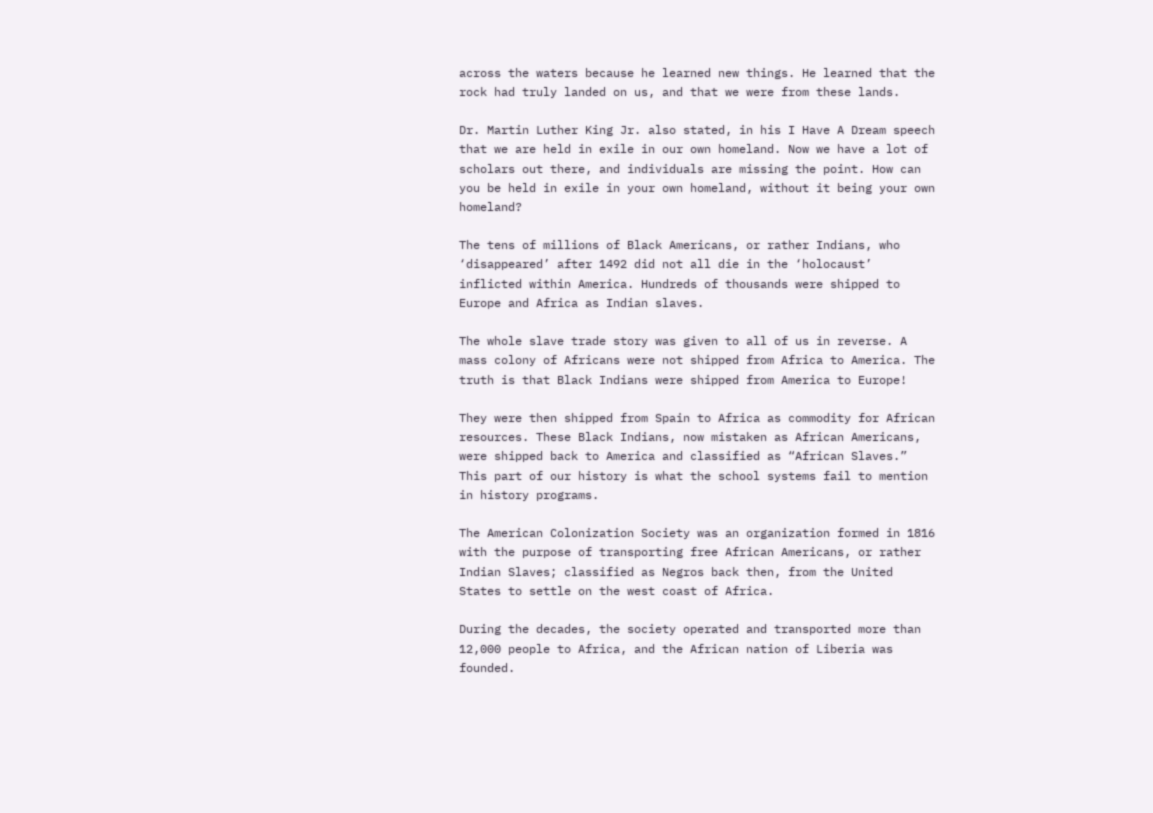across the waters because he learned new things. He learned that the rock had truly landed on us, and that we were from these lands.

Dr. Martin Luther King Jr. also stated, in his I Have A Dream speech that we are held in exile in our own homeland. Now we have a lot of scholars out there, and individuals are missing the point. How can you be held in exile in your own homeland, without it being your own homeland?

The tens of millions of Black Americans, or rather Indians, who ‘disappeared’ after 1492 did not all die in the ‘holocaust’ inflicted within America. Hundreds of thousands were shipped to Europe and Africa as Indian slaves.

The whole slave trade story was given to all of us in reverse. A mass colony of Africans were not shipped from Africa to America. The truth is that Black Indians were shipped from America to Europe!

They were then shipped from Spain to Africa as commodity for African resources. These Black Indians, now mistaken as African Americans, were shipped back to America and classified as “African Slaves.” This part of our history is what the school systems fail to mention in history programs.

The American Colonization Society was an organization formed in 1816 with the purpose of transporting free African Americans, or rather Indian Slaves; classified as Negros back then, from the United States to settle on the west coast of Africa.

During the decades, the society operated and transported more than 12,000 people to Africa, and the African nation of Liberia was founded.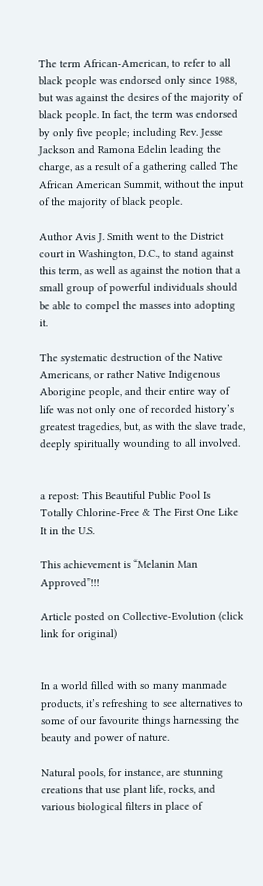The term African-American, to refer to all black people was endorsed only since 1988, but was against the desires of the majority of black people. In fact, the term was endorsed by only five people; including Rev. Jesse Jackson and Ramona Edelin leading the charge, as a result of a gathering called The African American Summit, without the input of the majority of black people.

Author Avis J. Smith went to the District court in Washington, D.C., to stand against this term, as well as against the notion that a small group of powerful individuals should be able to compel the masses into adopting it.

The systematic destruction of the Native Americans, or rather Native Indigenous Aborigine people, and their entire way of life was not only one of recorded history’s greatest tragedies, but, as with the slave trade, deeply spiritually wounding to all involved.


a repost: This Beautiful Public Pool Is Totally Chlorine-Free & The First One Like It in the U.S.

This achievement is “Melanin Man Approved”!!!

Article posted on Collective-Evolution (click link for original)


In a world filled with so many manmade products, it’s refreshing to see alternatives to some of our favourite things harnessing the beauty and power of nature.

Natural pools, for instance, are stunning creations that use plant life, rocks, and various biological filters in place of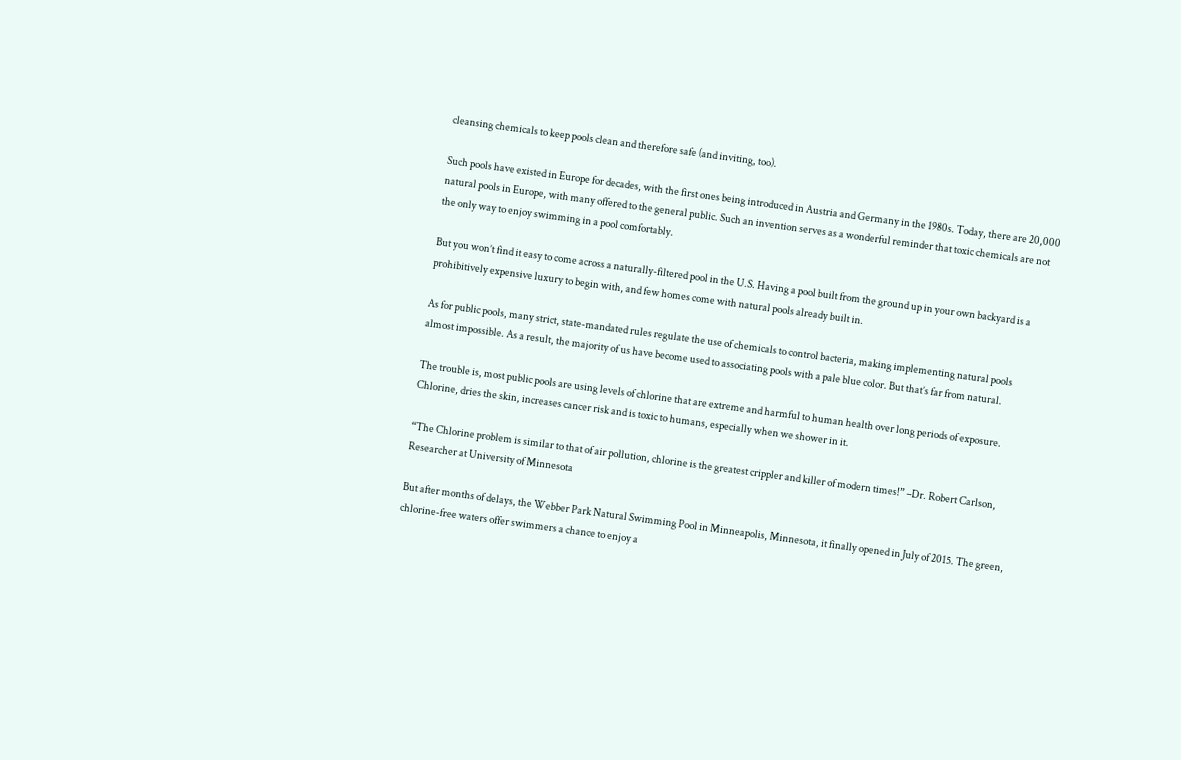cleansing chemicals to keep pools clean and therefore safe (and inviting, too).

Such pools have existed in Europe for decades, with the first ones being introduced in Austria and Germany in the 1980s. Today, there are 20,000 natural pools in Europe, with many offered to the general public. Such an invention serves as a wonderful reminder that toxic chemicals are not the only way to enjoy swimming in a pool comfortably.

But you won’t find it easy to come across a naturally-filtered pool in the U.S. Having a pool built from the ground up in your own backyard is a prohibitively expensive luxury to begin with, and few homes come with natural pools already built in.

As for public pools, many strict, state-mandated rules regulate the use of chemicals to control bacteria, making implementing natural pools almost impossible. As a result, the majority of us have become used to associating pools with a pale blue color. But that’s far from natural.

The trouble is, most public pools are using levels of chlorine that are extreme and harmful to human health over long periods of exposure. Chlorine, dries the skin, increases cancer risk and is toxic to humans, especially when we shower in it.

“The Chlorine problem is similar to that of air pollution, chlorine is the greatest crippler and killer of modern times!” –Dr. Robert Carlson, Researcher at University of Minnesota

But after months of delays, the Webber Park Natural Swimming Pool in Minneapolis, Minnesota, it finally opened in July of 2015. The green, chlorine-free waters offer swimmers a chance to enjoy a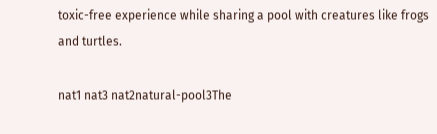toxic-free experience while sharing a pool with creatures like frogs and turtles.

nat1 nat3 nat2natural-pool3The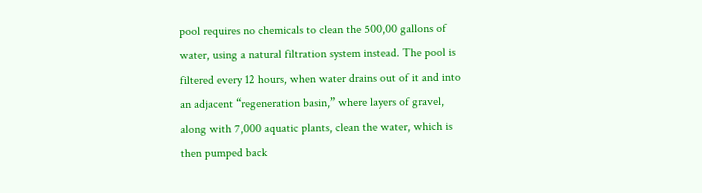pool requires no chemicals to clean the 500,00 gallons of water, using a natural filtration system instead. The pool is filtered every 12 hours, when water drains out of it and into an adjacent “regeneration basin,” where layers of gravel, along with 7,000 aquatic plants, clean the water, which is then pumped back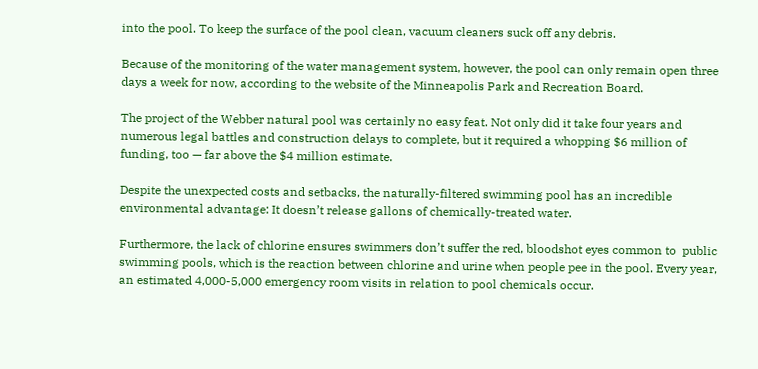into the pool. To keep the surface of the pool clean, vacuum cleaners suck off any debris.

Because of the monitoring of the water management system, however, the pool can only remain open three days a week for now, according to the website of the Minneapolis Park and Recreation Board.

The project of the Webber natural pool was certainly no easy feat. Not only did it take four years and numerous legal battles and construction delays to complete, but it required a whopping $6 million of funding, too — far above the $4 million estimate.

Despite the unexpected costs and setbacks, the naturally-filtered swimming pool has an incredible environmental advantage: It doesn’t release gallons of chemically-treated water.

Furthermore, the lack of chlorine ensures swimmers don’t suffer the red, bloodshot eyes common to  public swimming pools, which is the reaction between chlorine and urine when people pee in the pool. Every year, an estimated 4,000-5,000 emergency room visits in relation to pool chemicals occur.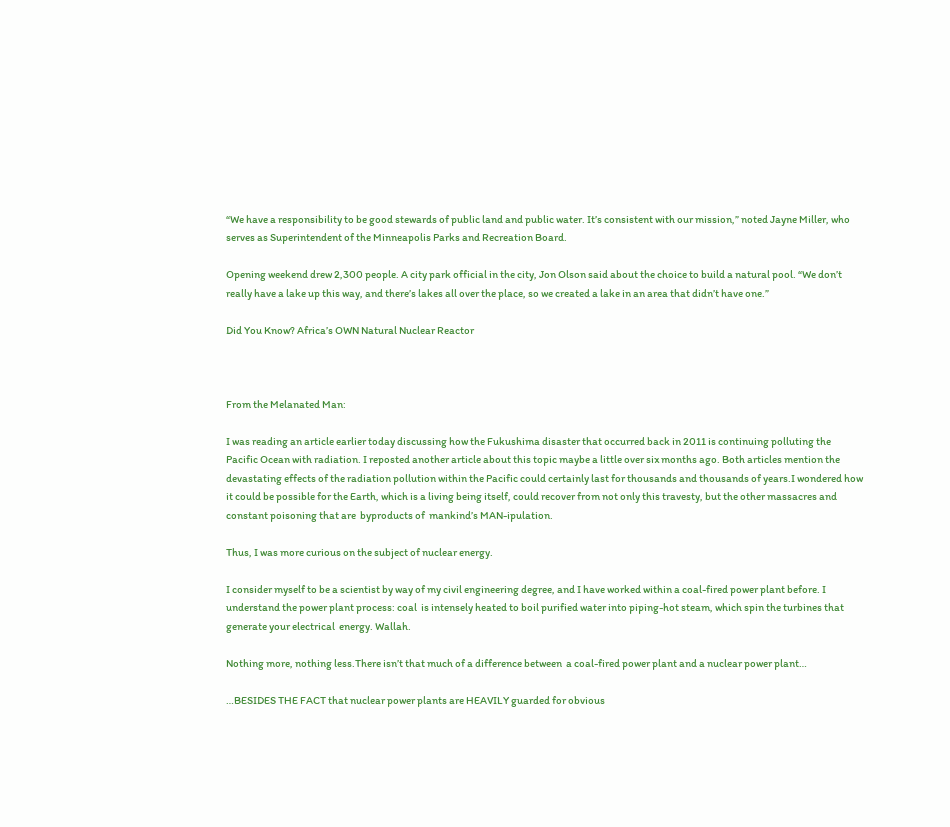“We have a responsibility to be good stewards of public land and public water. It’s consistent with our mission,” noted Jayne Miller, who serves as Superintendent of the Minneapolis Parks and Recreation Board.

Opening weekend drew 2,300 people. A city park official in the city, Jon Olson said about the choice to build a natural pool. “We don’t really have a lake up this way, and there’s lakes all over the place, so we created a lake in an area that didn’t have one.”

Did You Know? Africa’s OWN Natural Nuclear Reactor



From the Melanated Man:

I was reading an article earlier today discussing how the Fukushima disaster that occurred back in 2011 is continuing polluting the Pacific Ocean with radiation. I reposted another article about this topic maybe a little over six months ago. Both articles mention the devastating effects of the radiation pollution within the Pacific could certainly last for thousands and thousands of years.I wondered how it could be possible for the Earth, which is a living being itself, could recover from not only this travesty, but the other massacres and constant poisoning that are  byproducts of  mankind’s MAN-ipulation.

Thus, I was more curious on the subject of nuclear energy.

I consider myself to be a scientist by way of my civil engineering degree, and I have worked within a coal-fired power plant before. I understand the power plant process: coal  is intensely heated to boil purified water into piping-hot steam, which spin the turbines that generate your electrical  energy. Wallah.

Nothing more, nothing less.There isn’t that much of a difference between  a coal-fired power plant and a nuclear power plant…

…BESIDES THE FACT that nuclear power plants are HEAVILY guarded for obvious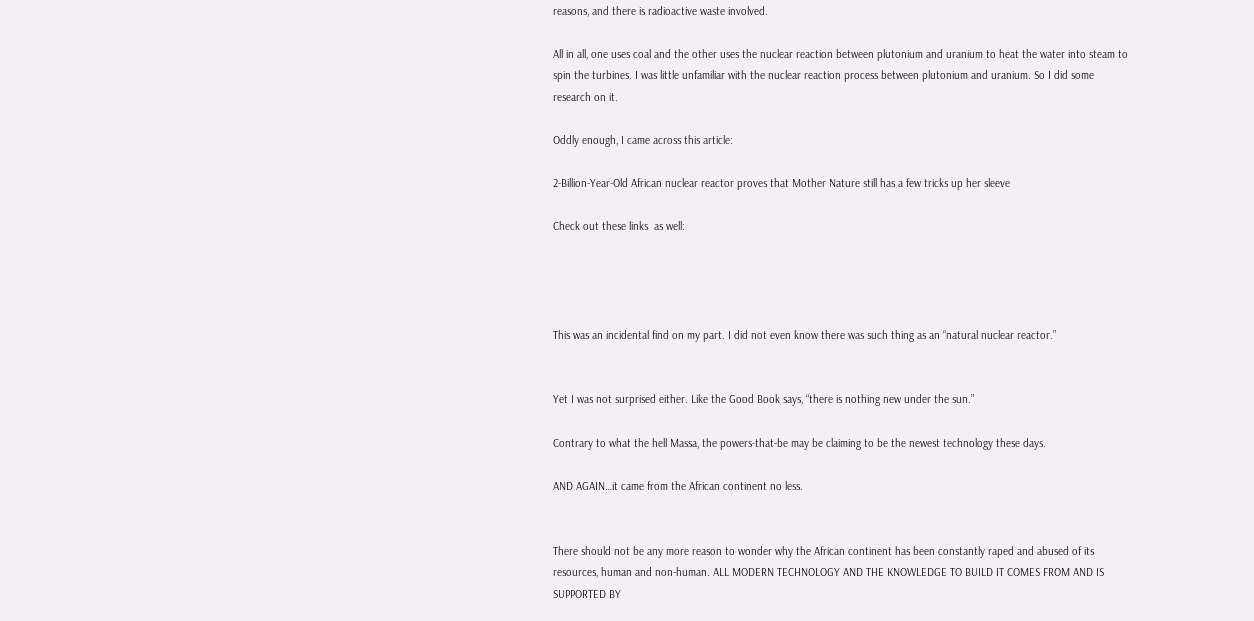reasons, and there is radioactive waste involved.

All in all, one uses coal and the other uses the nuclear reaction between plutonium and uranium to heat the water into steam to spin the turbines. I was little unfamiliar with the nuclear reaction process between plutonium and uranium. So I did some research on it.

Oddly enough, I came across this article:

2-Billion-Year-Old African nuclear reactor proves that Mother Nature still has a few tricks up her sleeve

Check out these links  as well:




This was an incidental find on my part. I did not even know there was such thing as an “natural nuclear reactor.”


Yet I was not surprised either. Like the Good Book says, “there is nothing new under the sun.”

Contrary to what the hell Massa, the powers-that-be may be claiming to be the newest technology these days.

AND AGAIN…it came from the African continent no less.


There should not be any more reason to wonder why the African continent has been constantly raped and abused of its resources, human and non-human. ALL MODERN TECHNOLOGY AND THE KNOWLEDGE TO BUILD IT COMES FROM AND IS SUPPORTED BY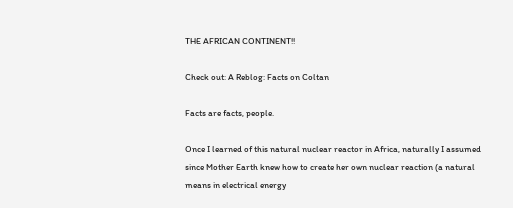THE AFRICAN CONTINENT!!

Check out: A Reblog: Facts on Coltan

Facts are facts, people.

Once I learned of this natural nuclear reactor in Africa, naturally I assumed since Mother Earth knew how to create her own nuclear reaction (a natural means in electrical energy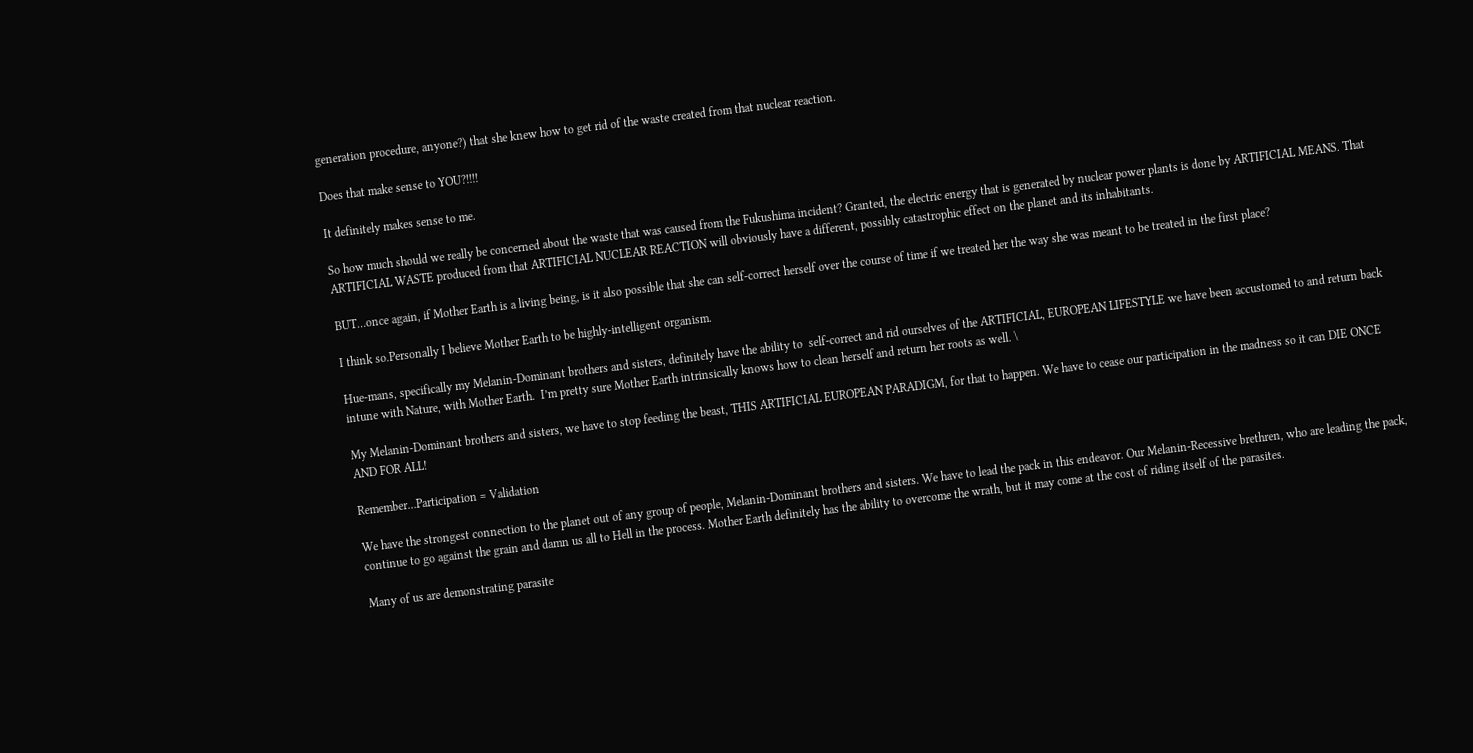generation procedure, anyone?) that she knew how to get rid of the waste created from that nuclear reaction.

Does that make sense to YOU?!!!!

It definitely makes sense to me.

So how much should we really be concerned about the waste that was caused from the Fukushima incident? Granted, the electric energy that is generated by nuclear power plants is done by ARTIFICIAL MEANS. That ARTIFICIAL WASTE produced from that ARTIFICIAL NUCLEAR REACTION will obviously have a different, possibly catastrophic effect on the planet and its inhabitants.

BUT…once again, if Mother Earth is a living being, is it also possible that she can self-correct herself over the course of time if we treated her the way she was meant to be treated in the first place?

I think so.Personally I believe Mother Earth to be highly-intelligent organism.

Hue-mans, specifically my Melanin-Dominant brothers and sisters, definitely have the ability to  self-correct and rid ourselves of the ARTIFICIAL, EUROPEAN LIFESTYLE we have been accustomed to and return back intune with Nature, with Mother Earth.  I’m pretty sure Mother Earth intrinsically knows how to clean herself and return her roots as well. \

My Melanin-Dominant brothers and sisters, we have to stop feeding the beast, THIS ARTIFICIAL EUROPEAN PARADIGM, for that to happen. We have to cease our participation in the madness so it can DIE ONCE AND FOR ALL!

Remember…Participation = Validation

We have the strongest connection to the planet out of any group of people, Melanin-Dominant brothers and sisters. We have to lead the pack in this endeavor. Our Melanin-Recessive brethren, who are leading the pack, continue to go against the grain and damn us all to Hell in the process. Mother Earth definitely has the ability to overcome the wrath, but it may come at the cost of riding itself of the parasites.

Many of us are demonstrating parasite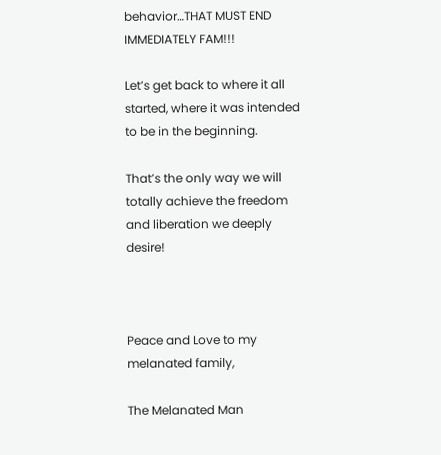behavior…THAT MUST END IMMEDIATELY FAM!!!

Let’s get back to where it all started, where it was intended to be in the beginning.

That’s the only way we will totally achieve the freedom and liberation we deeply desire!



Peace and Love to my melanated family,

The Melanated Man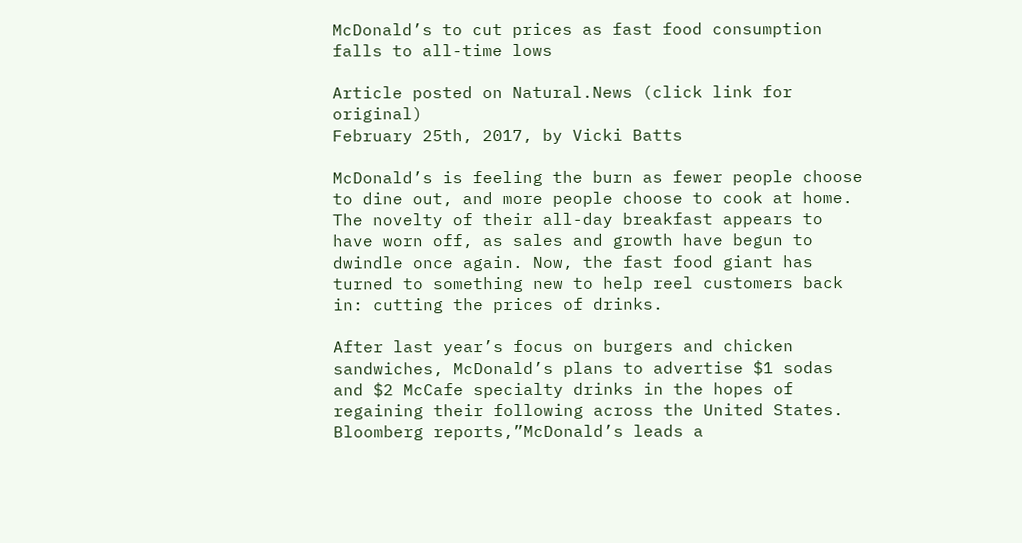McDonald’s to cut prices as fast food consumption falls to all-time lows

Article posted on Natural.News (click link for original)
February 25th, 2017, by Vicki Batts

McDonald’s is feeling the burn as fewer people choose to dine out, and more people choose to cook at home. The novelty of their all-day breakfast appears to have worn off, as sales and growth have begun to dwindle once again. Now, the fast food giant has turned to something new to help reel customers back in: cutting the prices of drinks.

After last year’s focus on burgers and chicken sandwiches, McDonald’s plans to advertise $1 sodas and $2 McCafe specialty drinks in the hopes of regaining their following across the United States. Bloomberg reports,”McDonald’s leads a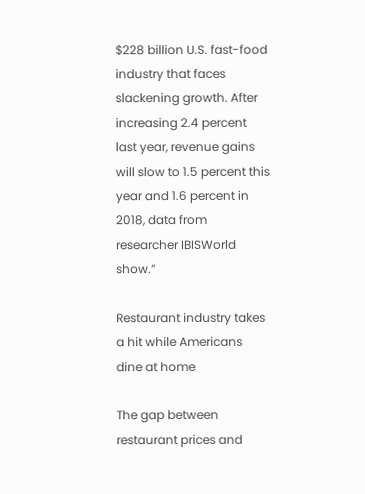$228 billion U.S. fast-food industry that faces slackening growth. After increasing 2.4 percent last year, revenue gains will slow to 1.5 percent this year and 1.6 percent in 2018, data from researcher IBISWorld show.”

Restaurant industry takes a hit while Americans dine at home

The gap between restaurant prices and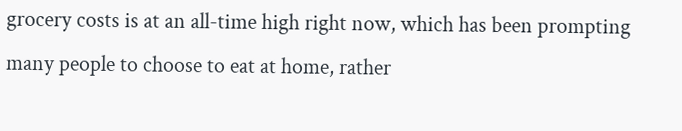grocery costs is at an all-time high right now, which has been prompting many people to choose to eat at home, rather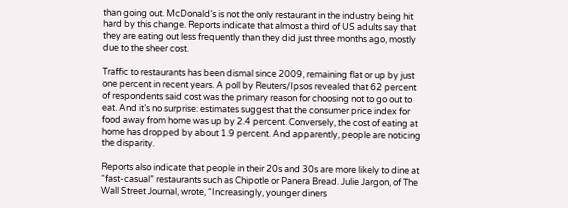than going out. McDonald’s is not the only restaurant in the industry being hit hard by this change. Reports indicate that almost a third of US adults say that they are eating out less frequently than they did just three months ago, mostly due to the sheer cost.

Traffic to restaurants has been dismal since 2009, remaining flat or up by just one percent in recent years. A poll by Reuters/Ipsos revealed that 62 percent of respondents said cost was the primary reason for choosing not to go out to eat. And it’s no surprise: estimates suggest that the consumer price index for food away from home was up by 2.4 percent. Conversely, the cost of eating at home has dropped by about 1.9 percent. And apparently, people are noticing the disparity.

Reports also indicate that people in their 20s and 30s are more likely to dine at “fast-casual” restaurants such as Chipotle or Panera Bread. Julie Jargon, of The Wall Street Journal, wrote, “Increasingly, younger diners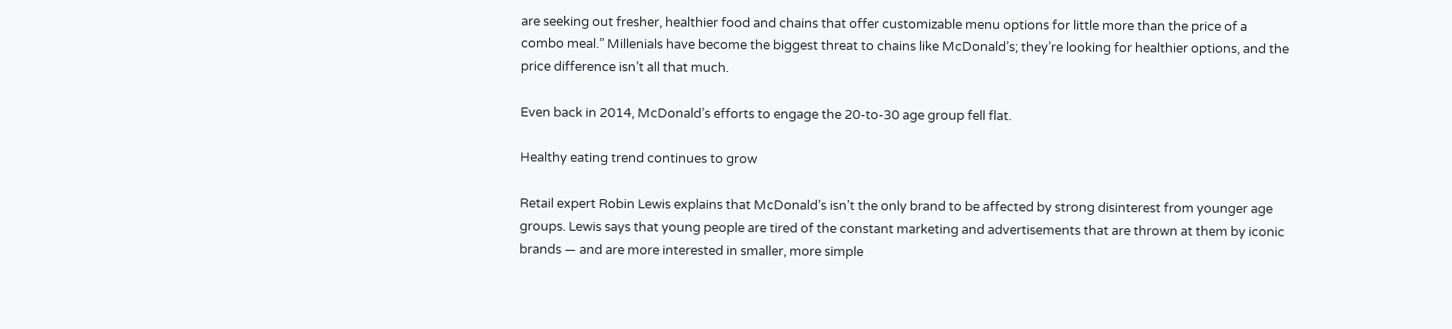are seeking out fresher, healthier food and chains that offer customizable menu options for little more than the price of a combo meal.” Millenials have become the biggest threat to chains like McDonald’s; they’re looking for healthier options, and the price difference isn’t all that much.

Even back in 2014, McDonald’s efforts to engage the 20-to-30 age group fell flat.

Healthy eating trend continues to grow

Retail expert Robin Lewis explains that McDonald’s isn’t the only brand to be affected by strong disinterest from younger age groups. Lewis says that young people are tired of the constant marketing and advertisements that are thrown at them by iconic brands — and are more interested in smaller, more simple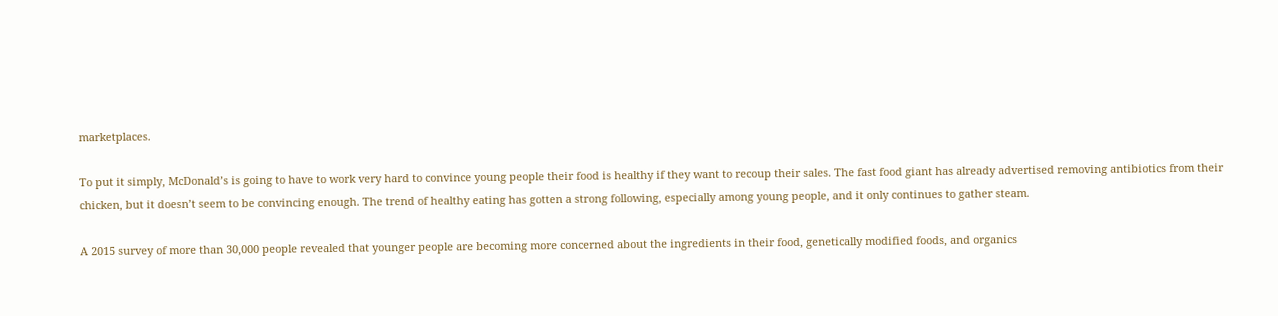marketplaces.

To put it simply, McDonald’s is going to have to work very hard to convince young people their food is healthy if they want to recoup their sales. The fast food giant has already advertised removing antibiotics from their chicken, but it doesn’t seem to be convincing enough. The trend of healthy eating has gotten a strong following, especially among young people, and it only continues to gather steam.

A 2015 survey of more than 30,000 people revealed that younger people are becoming more concerned about the ingredients in their food, genetically modified foods, and organics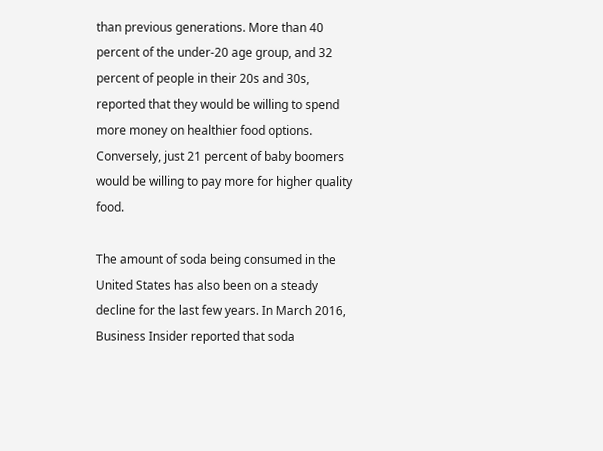than previous generations. More than 40 percent of the under-20 age group, and 32 percent of people in their 20s and 30s,  reported that they would be willing to spend more money on healthier food options. Conversely, just 21 percent of baby boomers would be willing to pay more for higher quality food.

The amount of soda being consumed in the United States has also been on a steady decline for the last few years. In March 2016, Business Insider reported that soda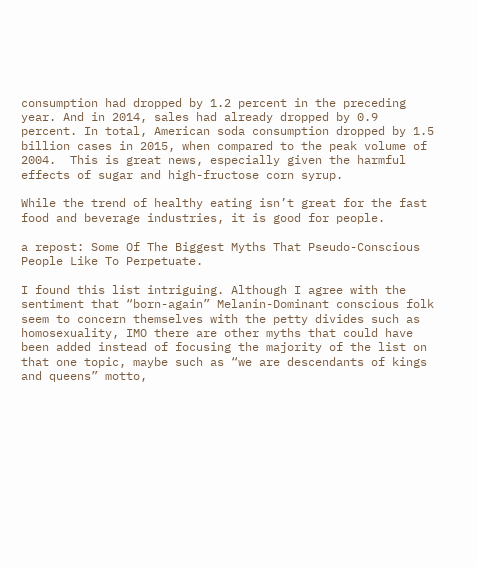consumption had dropped by 1.2 percent in the preceding year. And in 2014, sales had already dropped by 0.9 percent. In total, American soda consumption dropped by 1.5 billion cases in 2015, when compared to the peak volume of 2004.  This is great news, especially given the harmful effects of sugar and high-fructose corn syrup.

While the trend of healthy eating isn’t great for the fast food and beverage industries, it is good for people.

a repost: Some Of The Biggest Myths That Pseudo-Conscious People Like To Perpetuate.

I found this list intriguing. Although I agree with the sentiment that “born-again” Melanin-Dominant conscious folk seem to concern themselves with the petty divides such as homosexuality, IMO there are other myths that could have been added instead of focusing the majority of the list on that one topic, maybe such as “we are descendants of kings and queens” motto,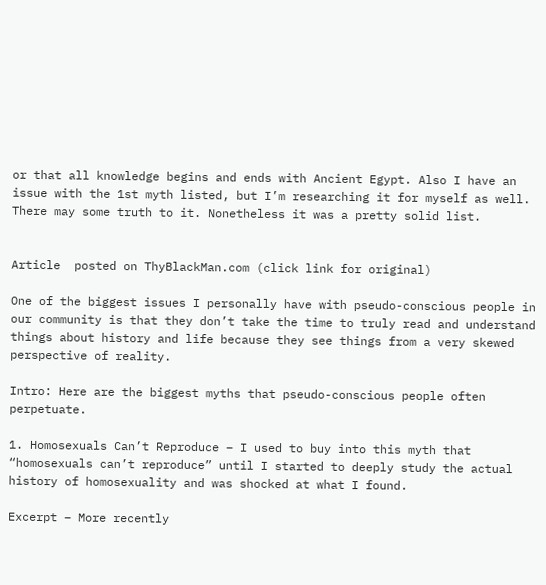or that all knowledge begins and ends with Ancient Egypt. Also I have an issue with the 1st myth listed, but I’m researching it for myself as well. There may some truth to it. Nonetheless it was a pretty solid list.


Article  posted on ThyBlackMan.com (click link for original)

One of the biggest issues I personally have with pseudo-conscious people in our community is that they don’t take the time to truly read and understand things about history and life because they see things from a very skewed perspective of reality.

Intro: Here are the biggest myths that pseudo-conscious people often perpetuate.

1. Homosexuals Can’t Reproduce – I used to buy into this myth that “homosexuals can’t reproduce” until I started to deeply study the actual history of homosexuality and was shocked at what I found.

Excerpt – More recently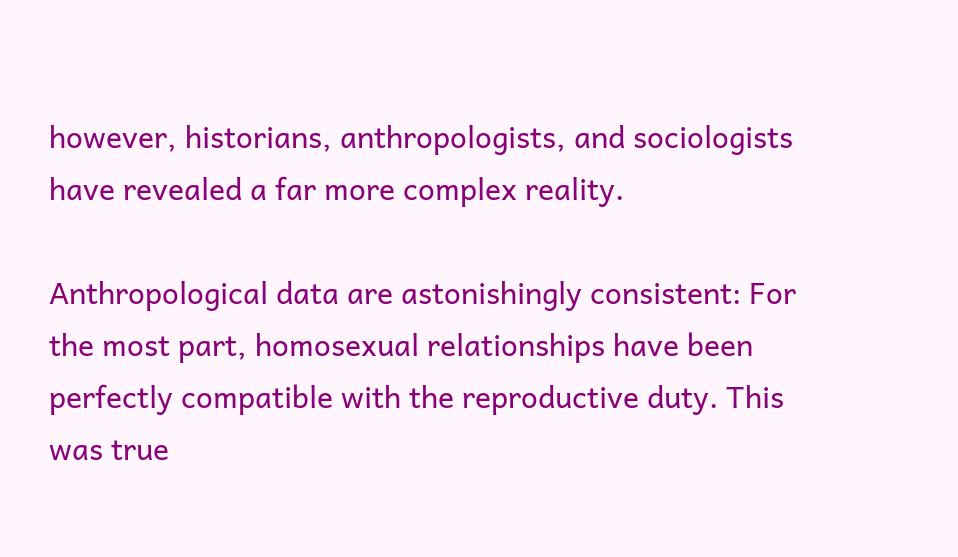however, historians, anthropologists, and sociologists have revealed a far more complex reality.

Anthropological data are astonishingly consistent: For the most part, homosexual relationships have been perfectly compatible with the reproductive duty. This was true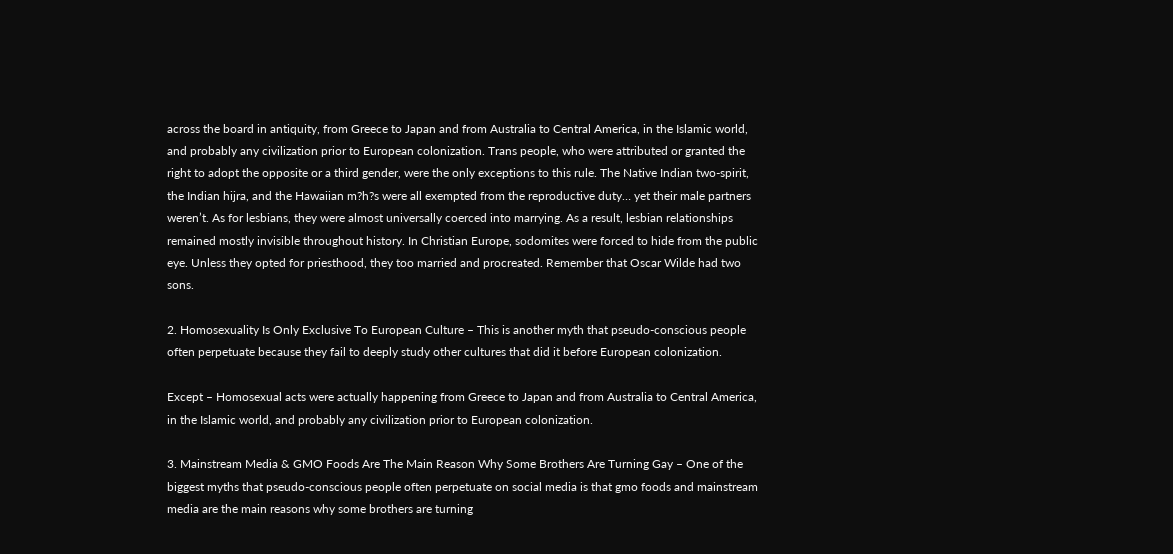across the board in antiquity, from Greece to Japan and from Australia to Central America, in the Islamic world, and probably any civilization prior to European colonization. Trans people, who were attributed or granted the right to adopt the opposite or a third gender, were the only exceptions to this rule. The Native Indian two-spirit, the Indian hijra, and the Hawaiian m?h?s were all exempted from the reproductive duty… yet their male partners weren’t. As for lesbians, they were almost universally coerced into marrying. As a result, lesbian relationships remained mostly invisible throughout history. In Christian Europe, sodomites were forced to hide from the public eye. Unless they opted for priesthood, they too married and procreated. Remember that Oscar Wilde had two sons.

2. Homosexuality Is Only Exclusive To European Culture – This is another myth that pseudo-conscious people often perpetuate because they fail to deeply study other cultures that did it before European colonization.

Except – Homosexual acts were actually happening from Greece to Japan and from Australia to Central America, in the Islamic world, and probably any civilization prior to European colonization.

3. Mainstream Media & GMO Foods Are The Main Reason Why Some Brothers Are Turning Gay – One of the biggest myths that pseudo-conscious people often perpetuate on social media is that gmo foods and mainstream media are the main reasons why some brothers are turning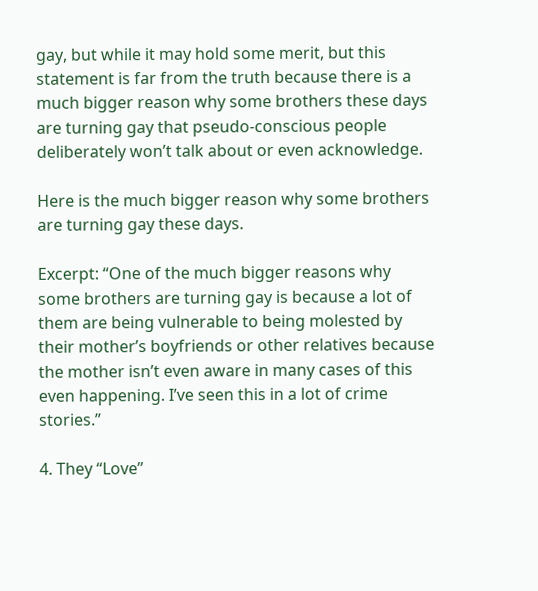gay, but while it may hold some merit, but this statement is far from the truth because there is a much bigger reason why some brothers these days are turning gay that pseudo-conscious people deliberately won’t talk about or even acknowledge.

Here is the much bigger reason why some brothers are turning gay these days.

Excerpt: “One of the much bigger reasons why some brothers are turning gay is because a lot of them are being vulnerable to being molested by their mother’s boyfriends or other relatives because the mother isn’t even aware in many cases of this even happening. I’ve seen this in a lot of crime stories.”

4. They “Love”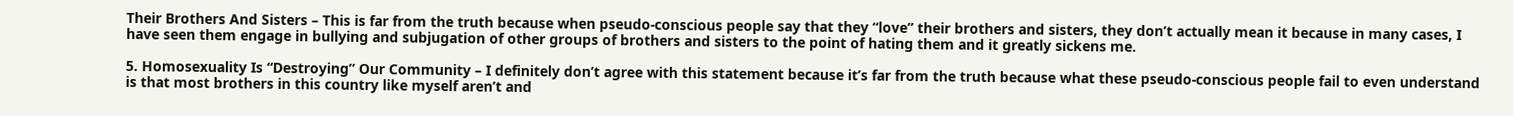Their Brothers And Sisters – This is far from the truth because when pseudo-conscious people say that they “love” their brothers and sisters, they don’t actually mean it because in many cases, I have seen them engage in bullying and subjugation of other groups of brothers and sisters to the point of hating them and it greatly sickens me.

5. Homosexuality Is “Destroying” Our Community – I definitely don’t agree with this statement because it’s far from the truth because what these pseudo-conscious people fail to even understand is that most brothers in this country like myself aren’t and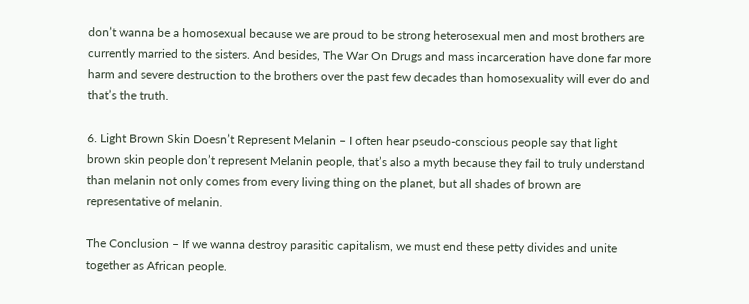don’t wanna be a homosexual because we are proud to be strong heterosexual men and most brothers are currently married to the sisters. And besides, The War On Drugs and mass incarceration have done far more harm and severe destruction to the brothers over the past few decades than homosexuality will ever do and that’s the truth.

6. Light Brown Skin Doesn’t Represent Melanin – I often hear pseudo-conscious people say that light brown skin people don’t represent Melanin people, that’s also a myth because they fail to truly understand than melanin not only comes from every living thing on the planet, but all shades of brown are representative of melanin.

The Conclusion – If we wanna destroy parasitic capitalism, we must end these petty divides and unite together as African people.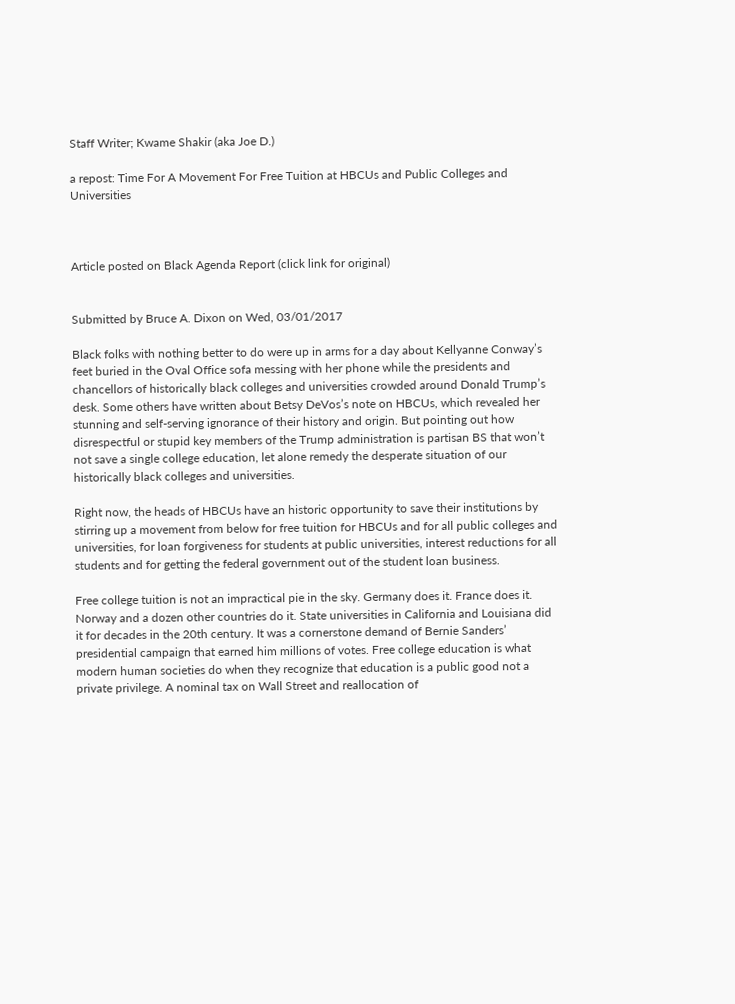Staff Writer; Kwame Shakir (aka Joe D.)

a repost: Time For A Movement For Free Tuition at HBCUs and Public Colleges and Universities



Article posted on Black Agenda Report (click link for original)


Submitted by Bruce A. Dixon on Wed, 03/01/2017

Black folks with nothing better to do were up in arms for a day about Kellyanne Conway’s feet buried in the Oval Office sofa messing with her phone while the presidents and chancellors of historically black colleges and universities crowded around Donald Trump’s desk. Some others have written about Betsy DeVos’s note on HBCUs, which revealed her stunning and self-serving ignorance of their history and origin. But pointing out how disrespectful or stupid key members of the Trump administration is partisan BS that won’t not save a single college education, let alone remedy the desperate situation of our historically black colleges and universities.

Right now, the heads of HBCUs have an historic opportunity to save their institutions by stirring up a movement from below for free tuition for HBCUs and for all public colleges and universities, for loan forgiveness for students at public universities, interest reductions for all students and for getting the federal government out of the student loan business.

Free college tuition is not an impractical pie in the sky. Germany does it. France does it. Norway and a dozen other countries do it. State universities in California and Louisiana did it for decades in the 20th century. It was a cornerstone demand of Bernie Sanders’ presidential campaign that earned him millions of votes. Free college education is what modern human societies do when they recognize that education is a public good not a private privilege. A nominal tax on Wall Street and reallocation of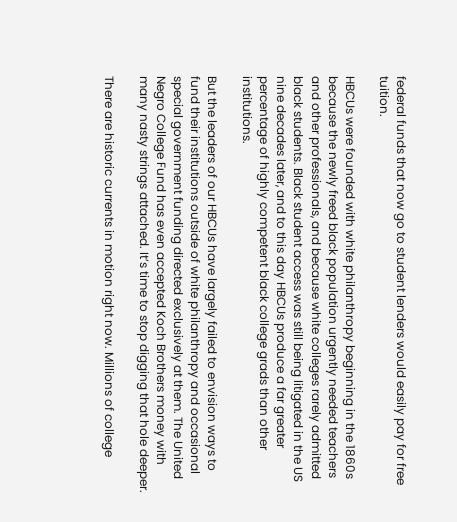federal funds that now go to student lenders would easily pay for free tuition.

HBCUs were founded with white philanthropy beginning in the 1860s because the newly freed black population urgently needed teachers and other professionals, and because white colleges rarely admitted black students. Black student access was still being litigated in the US nine decades later, and to this day HBCUs produce a far greater percentage of highly competent black college grads than other institutions.

But the leaders of our HBCUs have largely failed to envision ways to fund their institutions outside of white philanthropy and occasional special government funding directed exclusively at them. The United Negro College Fund has even accepted Koch Brothers money with many nasty strings attached. It’s time to stop digging that hole deeper.

There are historic currents in motion right now. Millions of college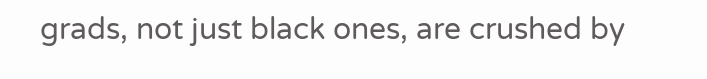grads, not just black ones, are crushed by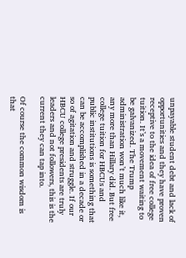unpayable student debt and lack of opportunities and they have proven receptive to the idea of free college tuition. It’s a movement waiting to be galvanized. The Trump administration won’t much like it, any more than Hillary did. But free college tuition for HBCUs and public institutions is something that can be accomplished in a decade or so of agitation and struggle. If our HBCU college presidents are truly leaders and not followers, this is the current they can tap into.

Of course the common wisdom is that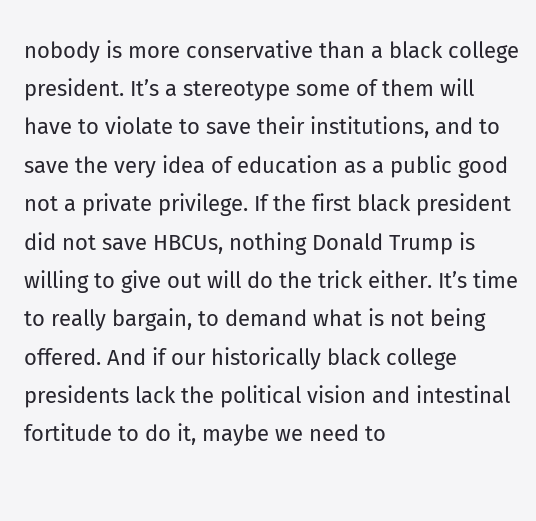nobody is more conservative than a black college president. It’s a stereotype some of them will have to violate to save their institutions, and to save the very idea of education as a public good not a private privilege. If the first black president did not save HBCUs, nothing Donald Trump is willing to give out will do the trick either. It’s time to really bargain, to demand what is not being offered. And if our historically black college presidents lack the political vision and intestinal fortitude to do it, maybe we need to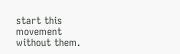start this movement without them.